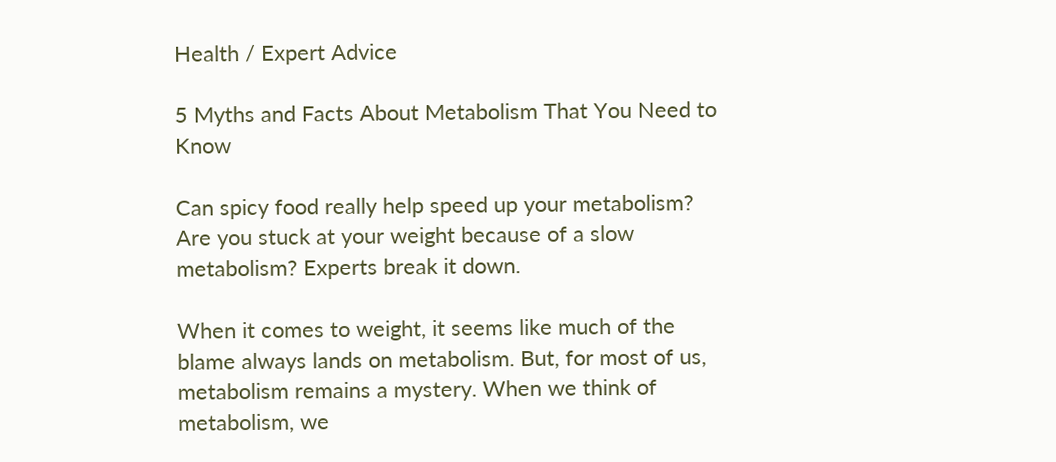Health / Expert Advice

5 Myths and Facts About Metabolism That You Need to Know

Can spicy food really help speed up your metabolism? Are you stuck at your weight because of a slow metabolism? Experts break it down.

When it comes to weight, it seems like much of the blame always lands on metabolism. But, for most of us, metabolism remains a mystery. When we think of metabolism, we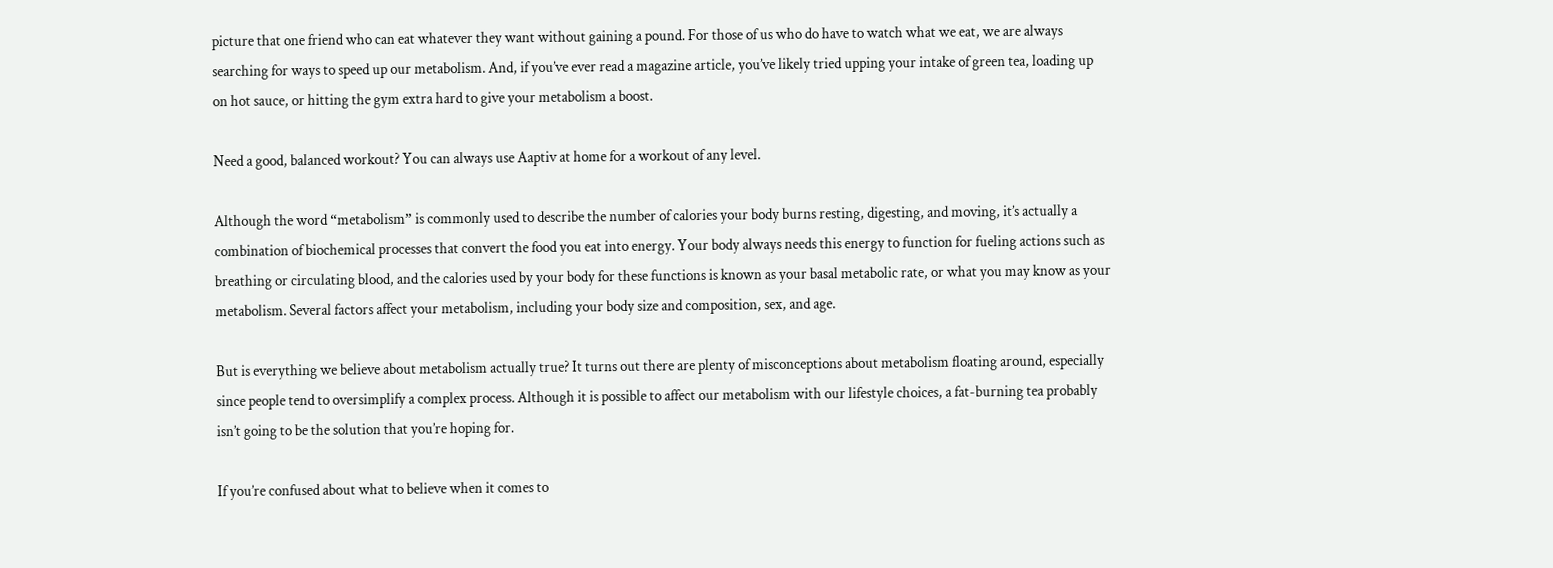picture that one friend who can eat whatever they want without gaining a pound. For those of us who do have to watch what we eat, we are always searching for ways to speed up our metabolism. And, if you’ve ever read a magazine article, you’ve likely tried upping your intake of green tea, loading up on hot sauce, or hitting the gym extra hard to give your metabolism a boost.

Need a good, balanced workout? You can always use Aaptiv at home for a workout of any level.

Although the word “metabolism” is commonly used to describe the number of calories your body burns resting, digesting, and moving, it’s actually a combination of biochemical processes that convert the food you eat into energy. Your body always needs this energy to function for fueling actions such as breathing or circulating blood, and the calories used by your body for these functions is known as your basal metabolic rate, or what you may know as your metabolism. Several factors affect your metabolism, including your body size and composition, sex, and age.

But is everything we believe about metabolism actually true? It turns out there are plenty of misconceptions about metabolism floating around, especially since people tend to oversimplify a complex process. Although it is possible to affect our metabolism with our lifestyle choices, a fat-burning tea probably isn’t going to be the solution that you’re hoping for.

If you’re confused about what to believe when it comes to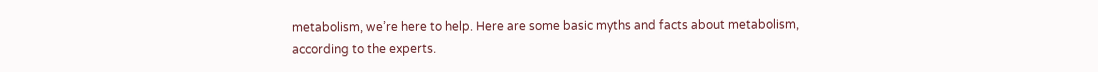metabolism, we’re here to help. Here are some basic myths and facts about metabolism, according to the experts.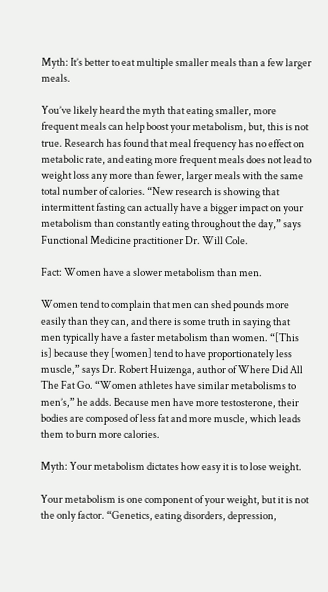Myth: It’s better to eat multiple smaller meals than a few larger meals.

You’ve likely heard the myth that eating smaller, more frequent meals can help boost your metabolism, but, this is not true. Research has found that meal frequency has no effect on metabolic rate, and eating more frequent meals does not lead to weight loss any more than fewer, larger meals with the same total number of calories. “New research is showing that intermittent fasting can actually have a bigger impact on your metabolism than constantly eating throughout the day,” says Functional Medicine practitioner Dr. Will Cole.

Fact: Women have a slower metabolism than men.

Women tend to complain that men can shed pounds more easily than they can, and there is some truth in saying that men typically have a faster metabolism than women. “[This is] because they [women] tend to have proportionately less muscle,” says Dr. Robert Huizenga, author of Where Did All The Fat Go. “Women athletes have similar metabolisms to men’s,” he adds. Because men have more testosterone, their bodies are composed of less fat and more muscle, which leads them to burn more calories.

Myth: Your metabolism dictates how easy it is to lose weight.

Your metabolism is one component of your weight, but it is not the only factor. “Genetics, eating disorders, depression,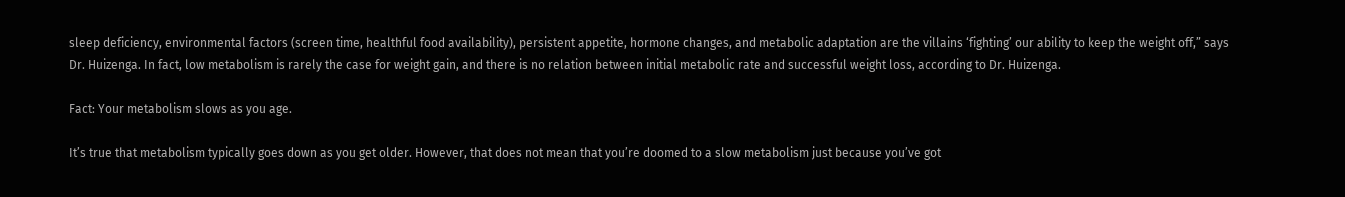sleep deficiency, environmental factors (screen time, healthful food availability), persistent appetite, hormone changes, and metabolic adaptation are the villains ‘fighting’ our ability to keep the weight off,” says Dr. Huizenga. In fact, low metabolism is rarely the case for weight gain, and there is no relation between initial metabolic rate and successful weight loss, according to Dr. Huizenga.

Fact: Your metabolism slows as you age.

It’s true that metabolism typically goes down as you get older. However, that does not mean that you’re doomed to a slow metabolism just because you’ve got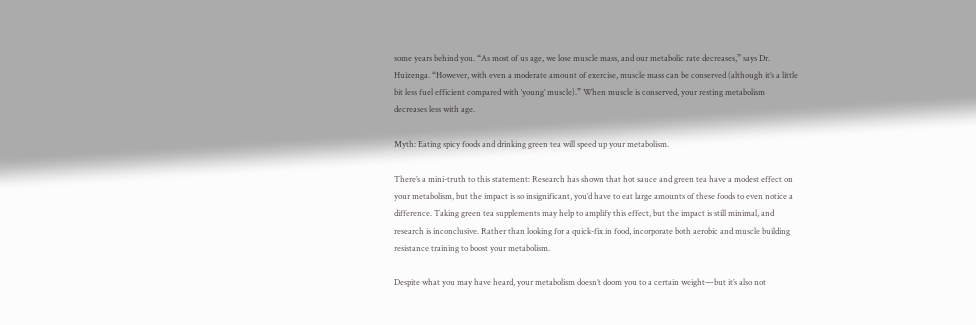some years behind you. “As most of us age, we lose muscle mass, and our metabolic rate decreases,” says Dr. Huizenga. “However, with even a moderate amount of exercise, muscle mass can be conserved (although it’s a little bit less fuel efficient compared with ‘young’ muscle).” When muscle is conserved, your resting metabolism decreases less with age.

Myth: Eating spicy foods and drinking green tea will speed up your metabolism.

There’s a mini-truth to this statement: Research has shown that hot sauce and green tea have a modest effect on your metabolism, but the impact is so insignificant, you’d have to eat large amounts of these foods to even notice a difference. Taking green tea supplements may help to amplify this effect, but the impact is still minimal, and research is inconclusive. Rather than looking for a quick-fix in food, incorporate both aerobic and muscle building resistance training to boost your metabolism.

Despite what you may have heard, your metabolism doesn’t doom you to a certain weight—but it’s also not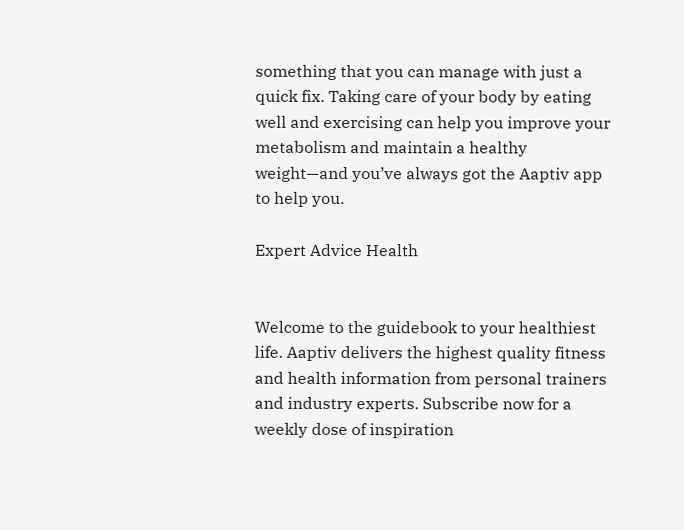something that you can manage with just a quick fix. Taking care of your body by eating well and exercising can help you improve your metabolism and maintain a healthy weight—and you’ve always got the Aaptiv app to help you.

Expert Advice Health


Welcome to the guidebook to your healthiest life. Aaptiv delivers the highest quality fitness and health information from personal trainers and industry experts. Subscribe now for a weekly dose of inspiration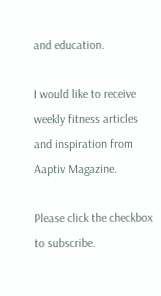and education.

I would like to receive weekly fitness articles and inspiration from Aaptiv Magazine.

Please click the checkbox to subscribe.